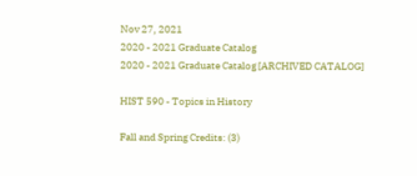Nov 27, 2021
2020 - 2021 Graduate Catalog
2020 - 2021 Graduate Catalog [ARCHIVED CATALOG]

HIST 590 - Topics in History

Fall and Spring Credits: (3)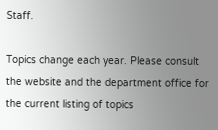Staff.

Topics change each year. Please consult the website and the department office for the current listing of topics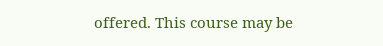offered. This course may be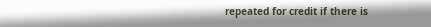repeated for credit if there is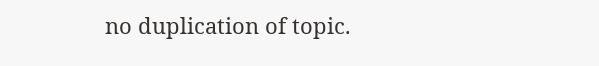no duplication of topic.